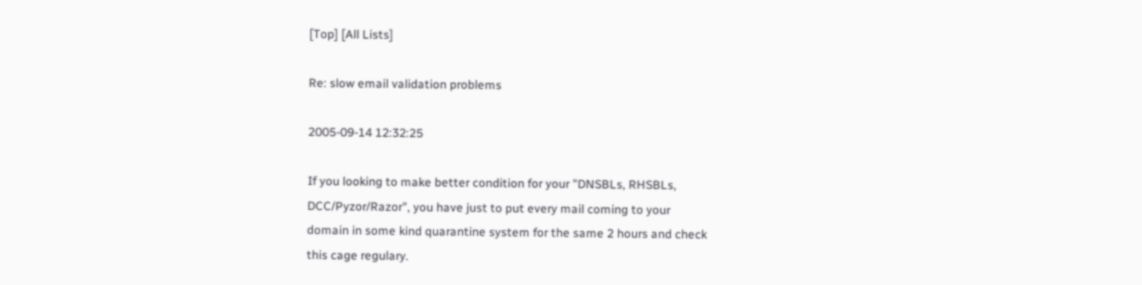[Top] [All Lists]

Re: slow email validation problems

2005-09-14 12:32:25

If you looking to make better condition for your "DNSBLs, RHSBLs,
DCC/Pyzor/Razor", you have just to put every mail coming to your
domain in some kind quarantine system for the same 2 hours and check
this cage regulary.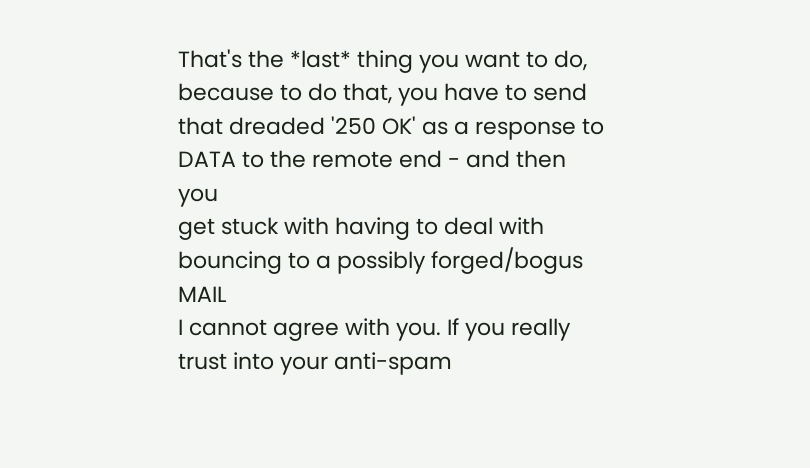That's the *last* thing you want to do, because to do that, you have to send
that dreaded '250 OK' as a response to DATA to the remote end - and then you
get stuck with having to deal with bouncing to a possibly forged/bogus MAIL
I cannot agree with you. If you really trust into your anti-spam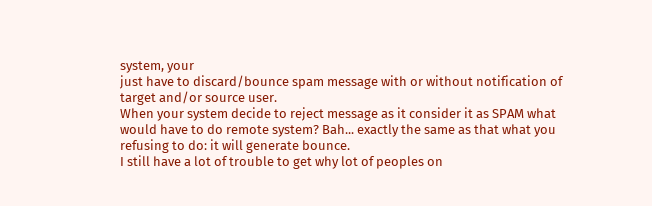system, your
just have to discard/bounce spam message with or without notification of
target and/or source user.
When your system decide to reject message as it consider it as SPAM what
would have to do remote system? Bah... exactly the same as that what you
refusing to do: it will generate bounce.
I still have a lot of trouble to get why lot of peoples on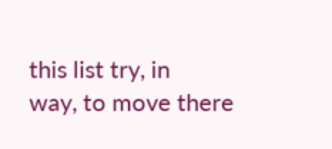this list try, in
way, to move there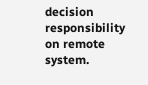decision responsibility on remote system.